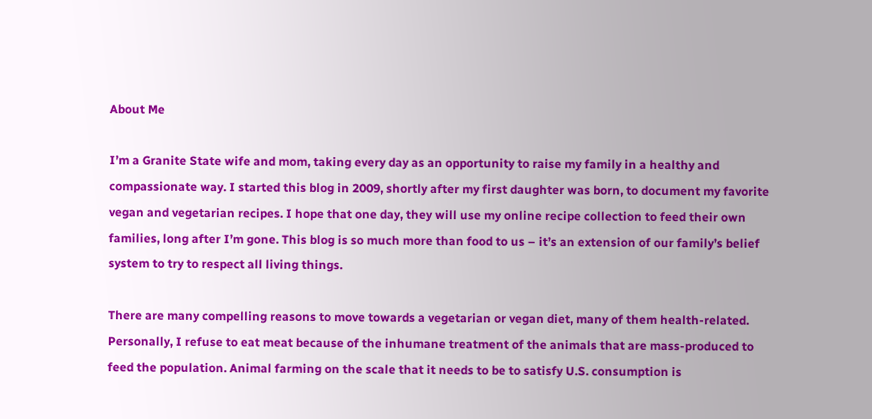About Me

I’m a Granite State wife and mom, taking every day as an opportunity to raise my family in a healthy and compassionate way. I started this blog in 2009, shortly after my first daughter was born, to document my favorite vegan and vegetarian recipes. I hope that one day, they will use my online recipe collection to feed their own families, long after I’m gone. This blog is so much more than food to us – it’s an extension of our family’s belief system to try to respect all living things.

There are many compelling reasons to move towards a vegetarian or vegan diet, many of them health-related. Personally, I refuse to eat meat because of the inhumane treatment of the animals that are mass-produced to feed the population. Animal farming on the scale that it needs to be to satisfy U.S. consumption is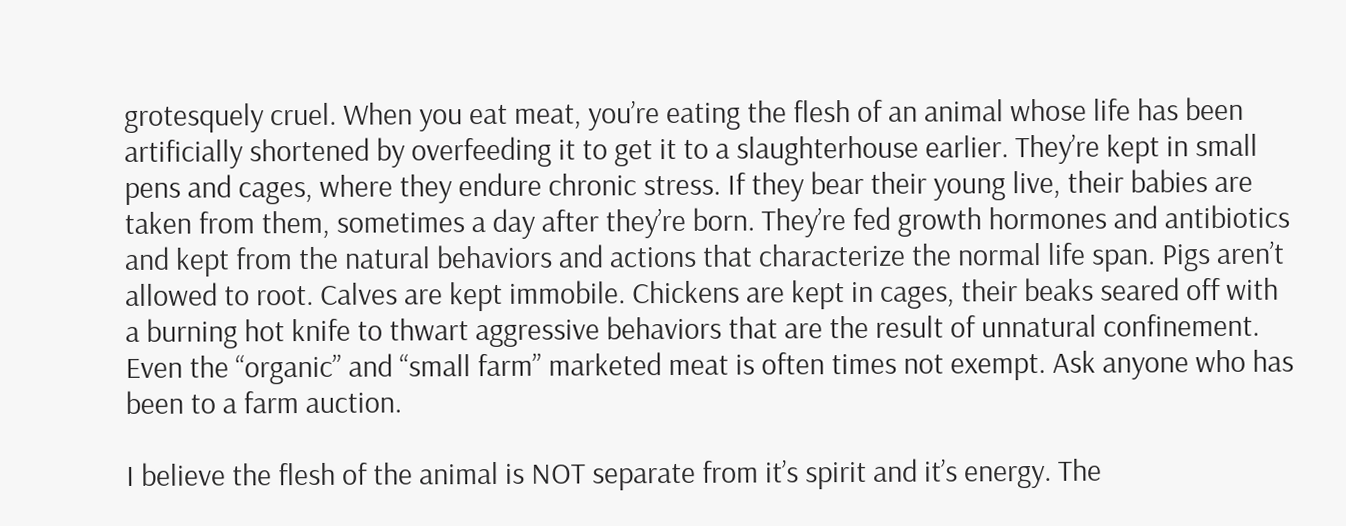grotesquely cruel. When you eat meat, you’re eating the flesh of an animal whose life has been artificially shortened by overfeeding it to get it to a slaughterhouse earlier. They’re kept in small pens and cages, where they endure chronic stress. If they bear their young live, their babies are taken from them, sometimes a day after they’re born. They’re fed growth hormones and antibiotics and kept from the natural behaviors and actions that characterize the normal life span. Pigs aren’t allowed to root. Calves are kept immobile. Chickens are kept in cages, their beaks seared off with a burning hot knife to thwart aggressive behaviors that are the result of unnatural confinement. Even the “organic” and “small farm” marketed meat is often times not exempt. Ask anyone who has been to a farm auction.

I believe the flesh of the animal is NOT separate from it’s spirit and it’s energy. The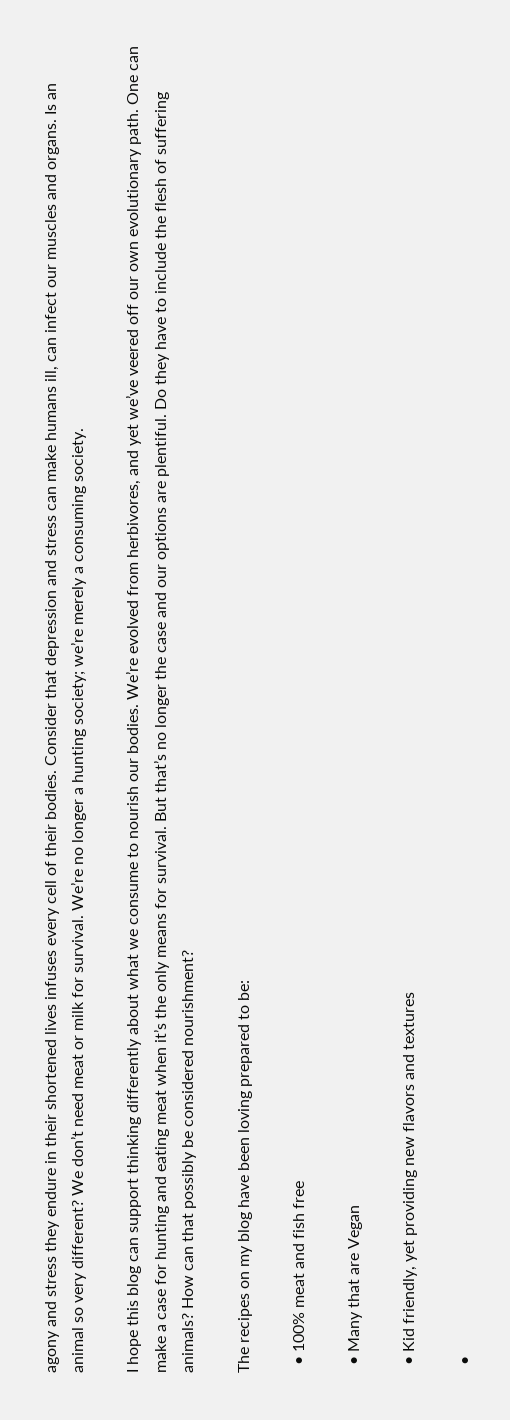agony and stress they endure in their shortened lives infuses every cell of their bodies. Consider that depression and stress can make humans ill, can infect our muscles and organs. Is an animal so very different? We don’t need meat or milk for survival. We’re no longer a hunting society; we’re merely a consuming society.

I hope this blog can support thinking differently about what we consume to nourish our bodies. We’re evolved from herbivores, and yet we’ve veered off our own evolutionary path. One can make a case for hunting and eating meat when it’s the only means for survival. But that’s no longer the case and our options are plentiful. Do they have to include the flesh of suffering animals? How can that possibly be considered nourishment?

The recipes on my blog have been loving prepared to be:

  • 100% meat and fish free

  • Many that are Vegan

  • Kid friendly, yet providing new flavors and textures

  •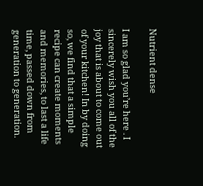Nutrient dense

I am so glad you’re here . I sincerely wish you all of the joy that is about to come out of your kitchen! In by doing so, we find that a simple recipe can create moments and memories, to last a life time, passed down from generation to generation.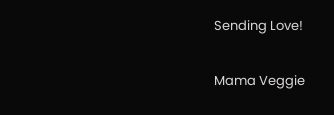Sending Love!

Mama Veggie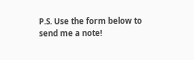P.S. Use the form below to send me a note!